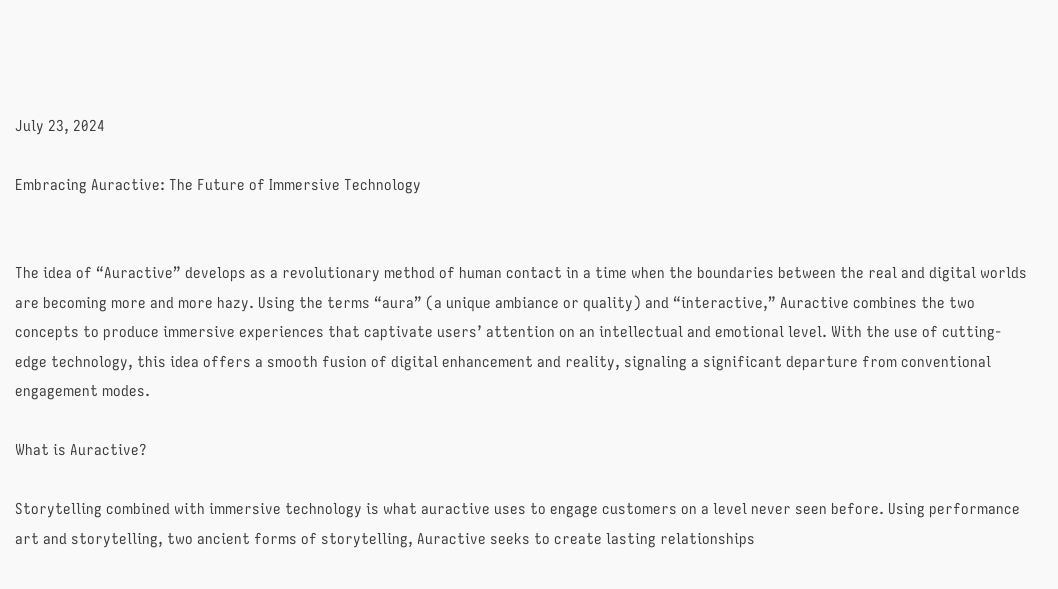July 23, 2024

Embracing Auractive: The Future of Immersive Technology


The idea of “Auractive” develops as a revolutionary method of human contact in a time when the boundaries between the real and digital worlds are becoming more and more hazy. Using the terms “aura” (a unique ambiance or quality) and “interactive,” Auractive combines the two concepts to produce immersive experiences that captivate users’ attention on an intellectual and emotional level. With the use of cutting-edge technology, this idea offers a smooth fusion of digital enhancement and reality, signaling a significant departure from conventional engagement modes.

What is Auractive?

Storytelling combined with immersive technology is what auractive uses to engage customers on a level never seen before. Using performance art and storytelling, two ancient forms of storytelling, Auractive seeks to create lasting relationships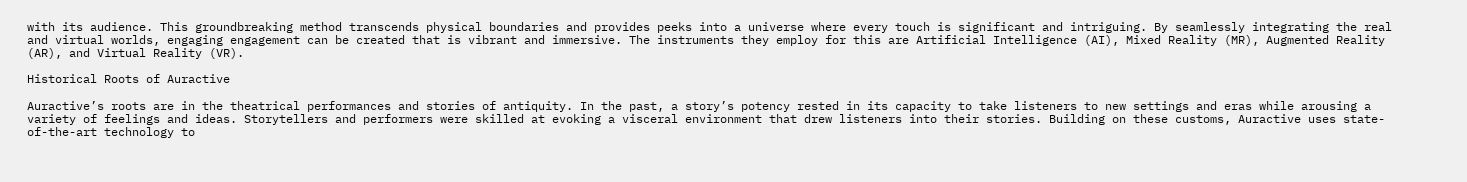with its audience. This groundbreaking method transcends physical boundaries and provides peeks into a universe where every touch is significant and intriguing. By seamlessly integrating the real and virtual worlds, engaging engagement can be created that is vibrant and immersive. The instruments they employ for this are Artificial Intelligence (AI), Mixed Reality (MR), Augmented Reality (AR), and Virtual Reality (VR).

Historical Roots of Auractive

Auractive’s roots are in the theatrical performances and stories of antiquity. In the past, a story’s potency rested in its capacity to take listeners to new settings and eras while arousing a variety of feelings and ideas. Storytellers and performers were skilled at evoking a visceral environment that drew listeners into their stories. Building on these customs, Auractive uses state-of-the-art technology to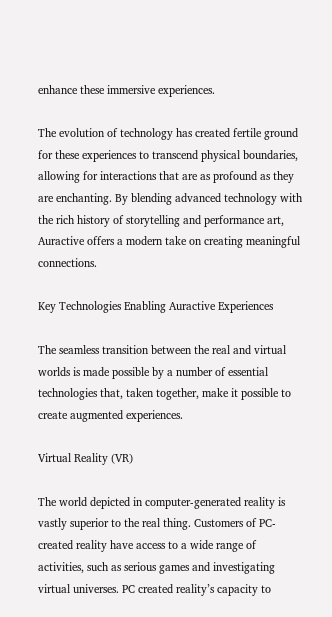enhance these immersive experiences.

The evolution of technology has created fertile ground for these experiences to transcend physical boundaries, allowing for interactions that are as profound as they are enchanting. By blending advanced technology with the rich history of storytelling and performance art, Auractive offers a modern take on creating meaningful connections.

Key Technologies Enabling Auractive Experiences

The seamless transition between the real and virtual worlds is made possible by a number of essential technologies that, taken together, make it possible to create augmented experiences.

Virtual Reality (VR)

The world depicted in computer-generated reality is vastly superior to the real thing. Customers of PC-created reality have access to a wide range of activities, such as serious games and investigating virtual universes. PC created reality’s capacity to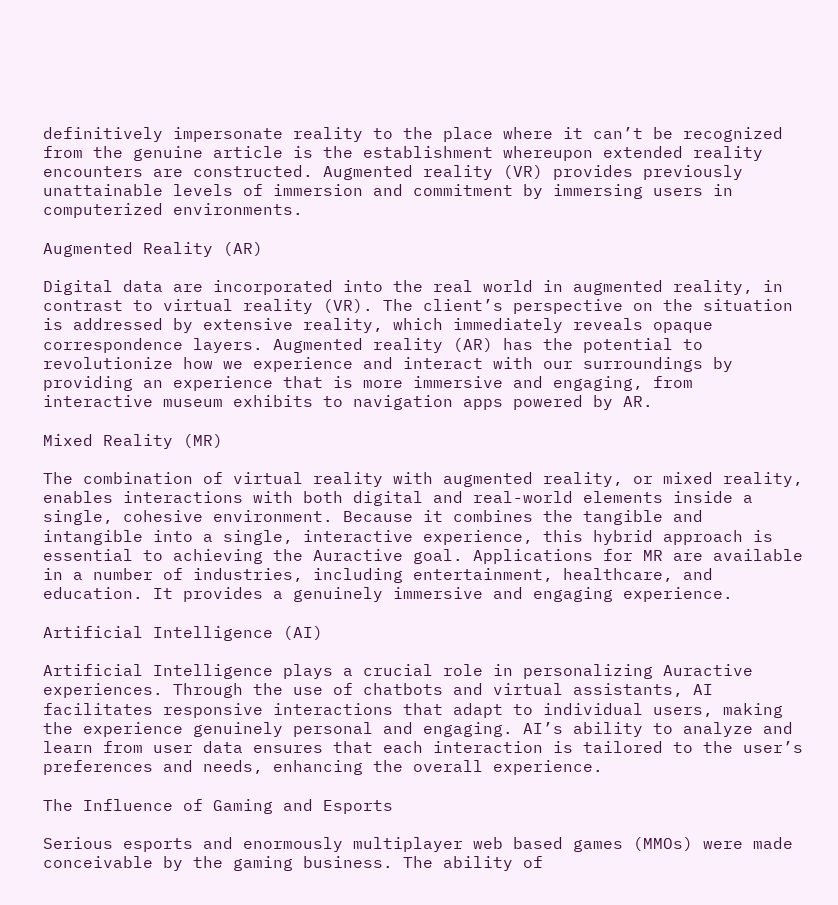definitively impersonate reality to the place where it can’t be recognized from the genuine article is the establishment whereupon extended reality encounters are constructed. Augmented reality (VR) provides previously unattainable levels of immersion and commitment by immersing users in computerized environments.

Augmented Reality (AR)

Digital data are incorporated into the real world in augmented reality, in contrast to virtual reality (VR). The client’s perspective on the situation is addressed by extensive reality, which immediately reveals opaque correspondence layers. Augmented reality (AR) has the potential to revolutionize how we experience and interact with our surroundings by providing an experience that is more immersive and engaging, from interactive museum exhibits to navigation apps powered by AR.

Mixed Reality (MR)

The combination of virtual reality with augmented reality, or mixed reality, enables interactions with both digital and real-world elements inside a single, cohesive environment. Because it combines the tangible and intangible into a single, interactive experience, this hybrid approach is essential to achieving the Auractive goal. Applications for MR are available in a number of industries, including entertainment, healthcare, and education. It provides a genuinely immersive and engaging experience.

Artificial Intelligence (AI)

Artificial Intelligence plays a crucial role in personalizing Auractive experiences. Through the use of chatbots and virtual assistants, AI facilitates responsive interactions that adapt to individual users, making the experience genuinely personal and engaging. AI’s ability to analyze and learn from user data ensures that each interaction is tailored to the user’s preferences and needs, enhancing the overall experience.

The Influence of Gaming and Esports

Serious esports and enormously multiplayer web based games (MMOs) were made conceivable by the gaming business. The ability of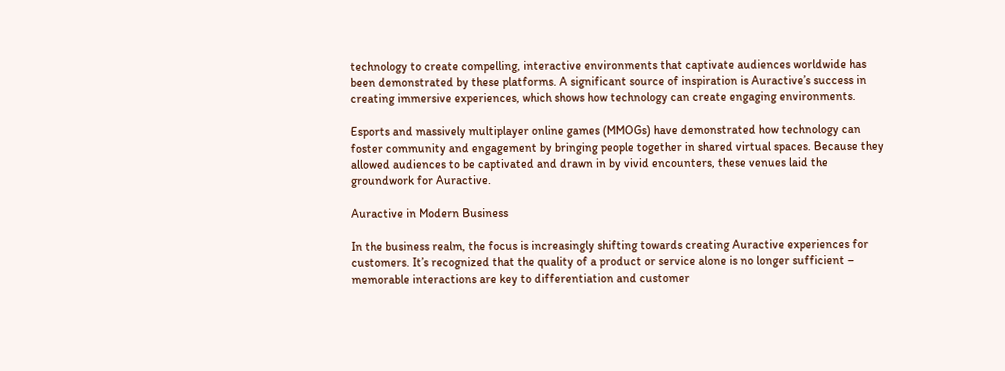technology to create compelling, interactive environments that captivate audiences worldwide has been demonstrated by these platforms. A significant source of inspiration is Auractive’s success in creating immersive experiences, which shows how technology can create engaging environments.

Esports and massively multiplayer online games (MMOGs) have demonstrated how technology can foster community and engagement by bringing people together in shared virtual spaces. Because they allowed audiences to be captivated and drawn in by vivid encounters, these venues laid the groundwork for Auractive.

Auractive in Modern Business

In the business realm, the focus is increasingly shifting towards creating Auractive experiences for customers. It’s recognized that the quality of a product or service alone is no longer sufficient – memorable interactions are key to differentiation and customer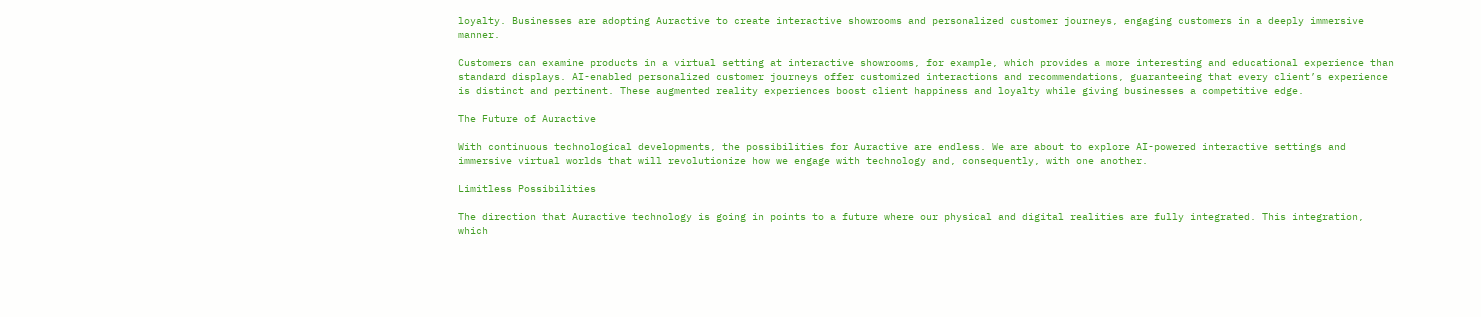loyalty. Businesses are adopting Auractive to create interactive showrooms and personalized customer journeys, engaging customers in a deeply immersive manner.

Customers can examine products in a virtual setting at interactive showrooms, for example, which provides a more interesting and educational experience than standard displays. AI-enabled personalized customer journeys offer customized interactions and recommendations, guaranteeing that every client’s experience is distinct and pertinent. These augmented reality experiences boost client happiness and loyalty while giving businesses a competitive edge.

The Future of Auractive

With continuous technological developments, the possibilities for Auractive are endless. We are about to explore AI-powered interactive settings and immersive virtual worlds that will revolutionize how we engage with technology and, consequently, with one another.

Limitless Possibilities

The direction that Auractive technology is going in points to a future where our physical and digital realities are fully integrated. This integration, which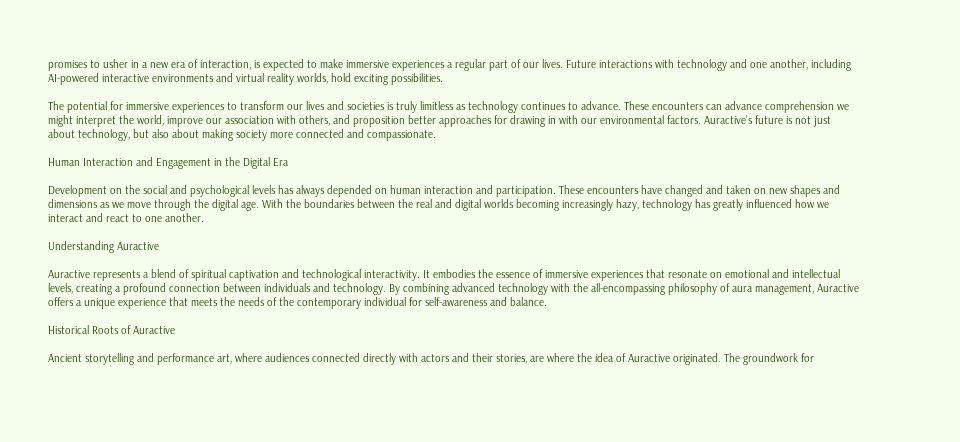promises to usher in a new era of interaction, is expected to make immersive experiences a regular part of our lives. Future interactions with technology and one another, including AI-powered interactive environments and virtual reality worlds, hold exciting possibilities.

The potential for immersive experiences to transform our lives and societies is truly limitless as technology continues to advance. These encounters can advance comprehension we might interpret the world, improve our association with others, and proposition better approaches for drawing in with our environmental factors. Auractive’s future is not just about technology, but also about making society more connected and compassionate.

Human Interaction and Engagement in the Digital Era

Development on the social and psychological levels has always depended on human interaction and participation. These encounters have changed and taken on new shapes and dimensions as we move through the digital age. With the boundaries between the real and digital worlds becoming increasingly hazy, technology has greatly influenced how we interact and react to one another.

Understanding Auractive

Auractive represents a blend of spiritual captivation and technological interactivity. It embodies the essence of immersive experiences that resonate on emotional and intellectual levels, creating a profound connection between individuals and technology. By combining advanced technology with the all-encompassing philosophy of aura management, Auractive offers a unique experience that meets the needs of the contemporary individual for self-awareness and balance.

Historical Roots of Auractive

Ancient storytelling and performance art, where audiences connected directly with actors and their stories, are where the idea of Auractive originated. The groundwork for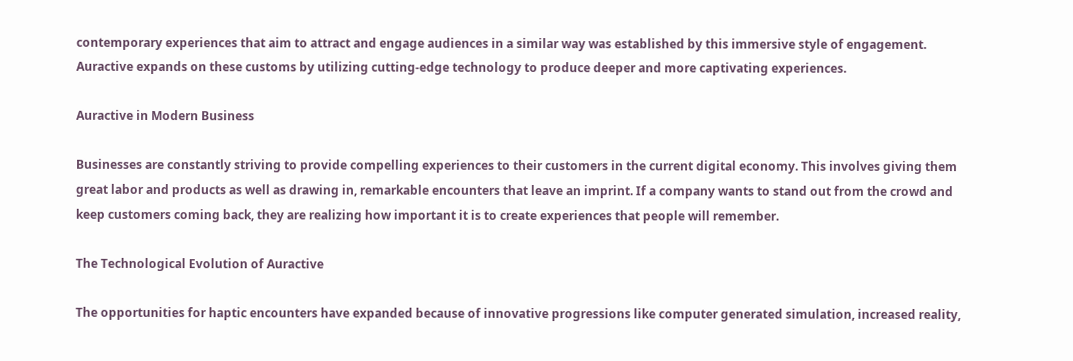contemporary experiences that aim to attract and engage audiences in a similar way was established by this immersive style of engagement. Auractive expands on these customs by utilizing cutting-edge technology to produce deeper and more captivating experiences.

Auractive in Modern Business

Businesses are constantly striving to provide compelling experiences to their customers in the current digital economy. This involves giving them great labor and products as well as drawing in, remarkable encounters that leave an imprint. If a company wants to stand out from the crowd and keep customers coming back, they are realizing how important it is to create experiences that people will remember.

The Technological Evolution of Auractive

The opportunities for haptic encounters have expanded because of innovative progressions like computer generated simulation, increased reality,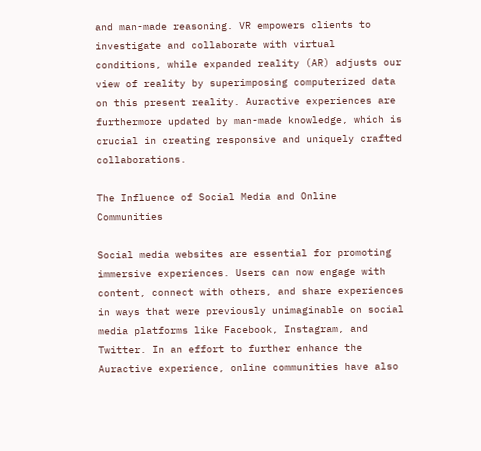and man-made reasoning. VR empowers clients to investigate and collaborate with virtual conditions, while expanded reality (AR) adjusts our view of reality by superimposing computerized data on this present reality. Auractive experiences are furthermore updated by man-made knowledge, which is crucial in creating responsive and uniquely crafted collaborations.

The Influence of Social Media and Online Communities

Social media websites are essential for promoting immersive experiences. Users can now engage with content, connect with others, and share experiences in ways that were previously unimaginable on social media platforms like Facebook, Instagram, and Twitter. In an effort to further enhance the Auractive experience, online communities have also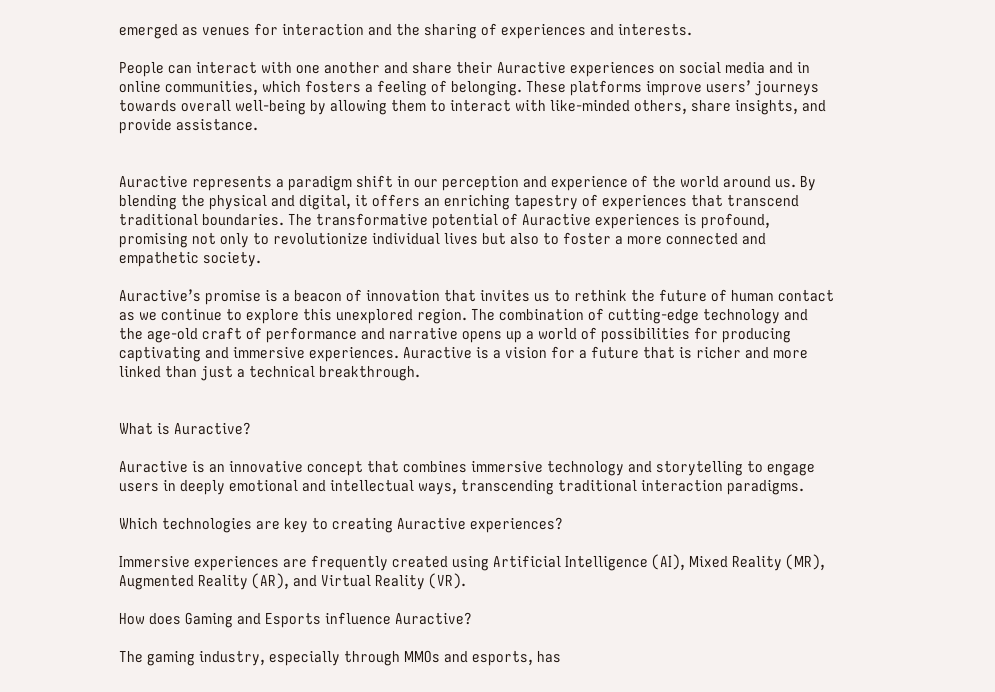emerged as venues for interaction and the sharing of experiences and interests.

People can interact with one another and share their Auractive experiences on social media and in online communities, which fosters a feeling of belonging. These platforms improve users’ journeys towards overall well-being by allowing them to interact with like-minded others, share insights, and provide assistance.


Auractive represents a paradigm shift in our perception and experience of the world around us. By blending the physical and digital, it offers an enriching tapestry of experiences that transcend traditional boundaries. The transformative potential of Auractive experiences is profound, promising not only to revolutionize individual lives but also to foster a more connected and empathetic society.

Auractive’s promise is a beacon of innovation that invites us to rethink the future of human contact as we continue to explore this unexplored region. The combination of cutting-edge technology and the age-old craft of performance and narrative opens up a world of possibilities for producing captivating and immersive experiences. Auractive is a vision for a future that is richer and more linked than just a technical breakthrough.


What is Auractive?

Auractive is an innovative concept that combines immersive technology and storytelling to engage users in deeply emotional and intellectual ways, transcending traditional interaction paradigms.

Which technologies are key to creating Auractive experiences?

Immersive experiences are frequently created using Artificial Intelligence (AI), Mixed Reality (MR), Augmented Reality (AR), and Virtual Reality (VR).

How does Gaming and Esports influence Auractive?

The gaming industry, especially through MMOs and esports, has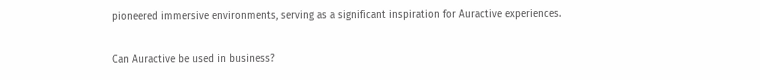pioneered immersive environments, serving as a significant inspiration for Auractive experiences.

Can Auractive be used in business?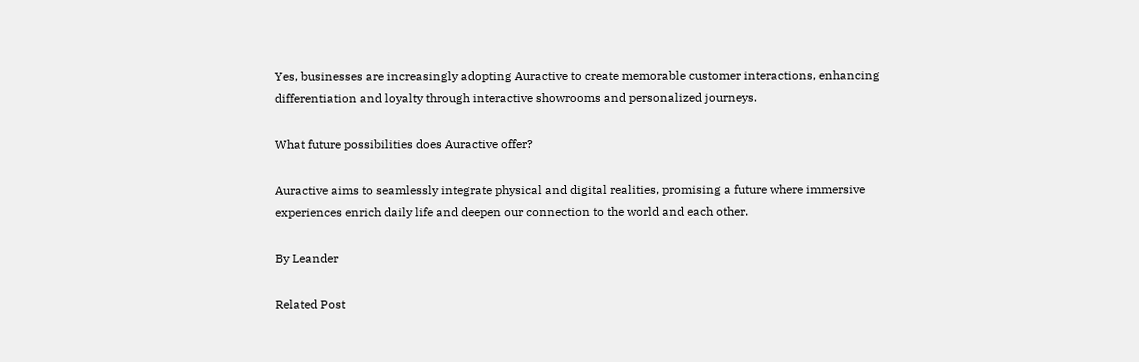Yes, businesses are increasingly adopting Auractive to create memorable customer interactions, enhancing differentiation and loyalty through interactive showrooms and personalized journeys.

What future possibilities does Auractive offer?

Auractive aims to seamlessly integrate physical and digital realities, promising a future where immersive experiences enrich daily life and deepen our connection to the world and each other.

By Leander

Related Post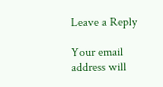Leave a Reply

Your email address will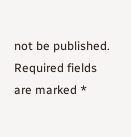not be published. Required fields are marked *